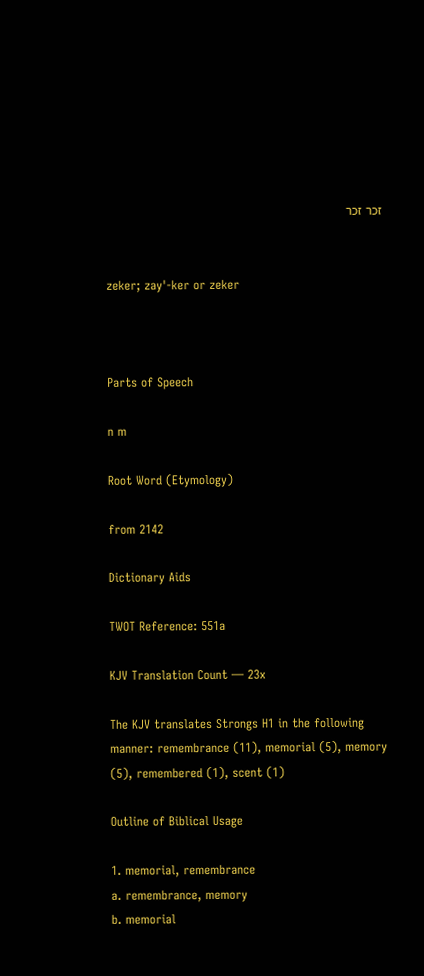זכר זכר


zeker; zay'-ker or zeker



Parts of Speech

n m

Root Word (Etymology)

from 2142

Dictionary Aids

TWOT Reference: 551a

KJV Translation Count — 23x

The KJV translates Strongs H1 in the following manner: remembrance (11), memorial (5), memory (5), remembered (1), scent (1)

Outline of Biblical Usage

1. memorial, remembrance
a. remembrance, memory
b. memorial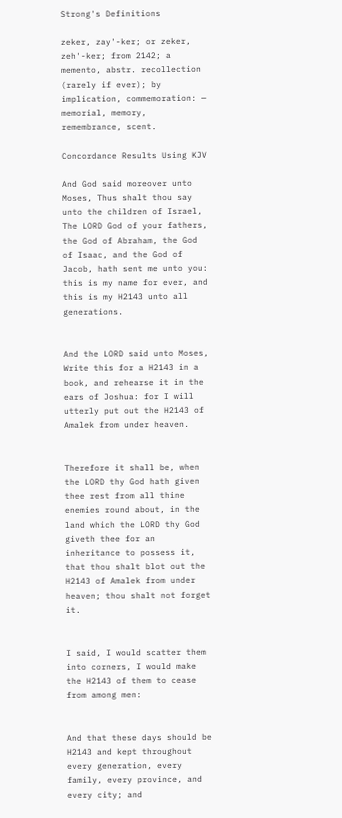Strong's Definitions

zeker, zay'-ker; or zeker, zeh'-ker; from 2142; a memento, abstr. recollection (rarely if ever); by implication, commemoration: — memorial, memory, remembrance, scent.

Concordance Results Using KJV

And God said moreover unto Moses, Thus shalt thou say unto the children of Israel, The LORD God of your fathers, the God of Abraham, the God of Isaac, and the God of Jacob, hath sent me unto you: this is my name for ever, and this is my H2143 unto all generations.


And the LORD said unto Moses, Write this for a H2143 in a book, and rehearse it in the ears of Joshua: for I will utterly put out the H2143 of Amalek from under heaven.


Therefore it shall be, when the LORD thy God hath given thee rest from all thine enemies round about, in the land which the LORD thy God giveth thee for an inheritance to possess it, that thou shalt blot out the H2143 of Amalek from under heaven; thou shalt not forget it.


I said, I would scatter them into corners, I would make the H2143 of them to cease from among men:


And that these days should be H2143 and kept throughout every generation, every family, every province, and every city; and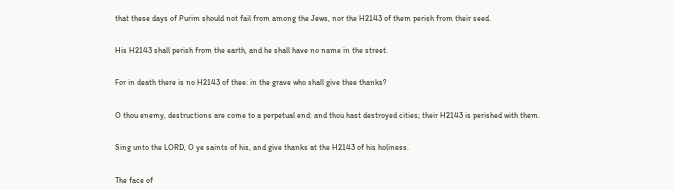that these days of Purim should not fail from among the Jews, nor the H2143 of them perish from their seed.


His H2143 shall perish from the earth, and he shall have no name in the street.


For in death there is no H2143 of thee: in the grave who shall give thee thanks?


O thou enemy, destructions are come to a perpetual end: and thou hast destroyed cities; their H2143 is perished with them.


Sing unto the LORD, O ye saints of his, and give thanks at the H2143 of his holiness.


The face of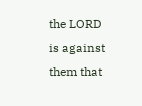the LORD is against them that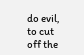do evil, to cut off the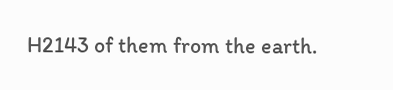H2143 of them from the earth.